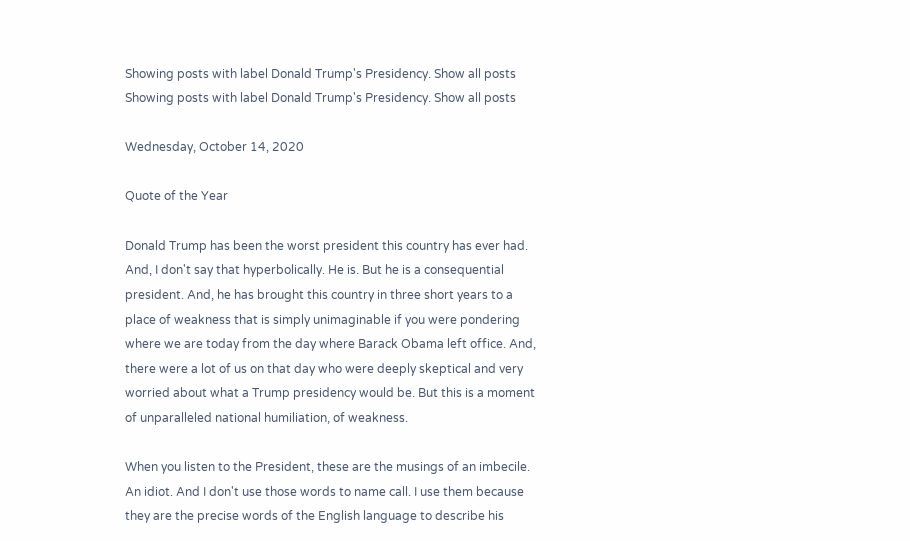Showing posts with label Donald Trump's Presidency. Show all posts
Showing posts with label Donald Trump's Presidency. Show all posts

Wednesday, October 14, 2020

Quote of the Year

Donald Trump has been the worst president this country has ever had. And, I don't say that hyperbolically. He is. But he is a consequential president. And, he has brought this country in three short years to a place of weakness that is simply unimaginable if you were pondering where we are today from the day where Barack Obama left office. And, there were a lot of us on that day who were deeply skeptical and very worried about what a Trump presidency would be. But this is a moment of unparalleled national humiliation, of weakness.

When you listen to the President, these are the musings of an imbecile. An idiot. And I don't use those words to name call. I use them because they are the precise words of the English language to describe his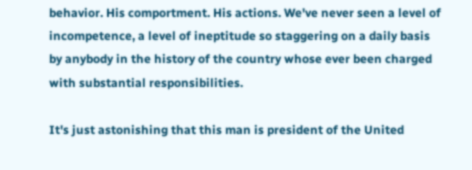behavior. His comportment. His actions. We've never seen a level of incompetence, a level of ineptitude so staggering on a daily basis by anybody in the history of the country whose ever been charged with substantial responsibilities.

It's just astonishing that this man is president of the United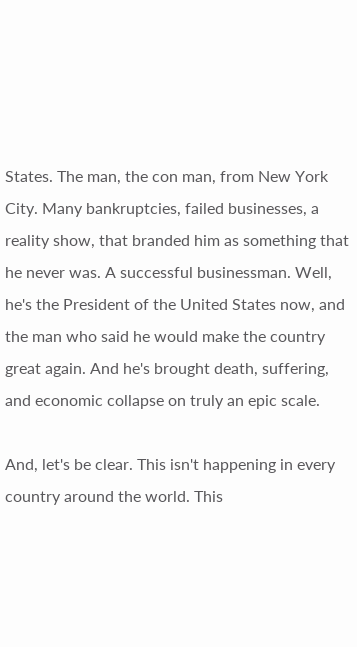States. The man, the con man, from New York City. Many bankruptcies, failed businesses, a reality show, that branded him as something that he never was. A successful businessman. Well, he's the President of the United States now, and the man who said he would make the country great again. And he's brought death, suffering, and economic collapse on truly an epic scale.

And, let's be clear. This isn't happening in every country around the world. This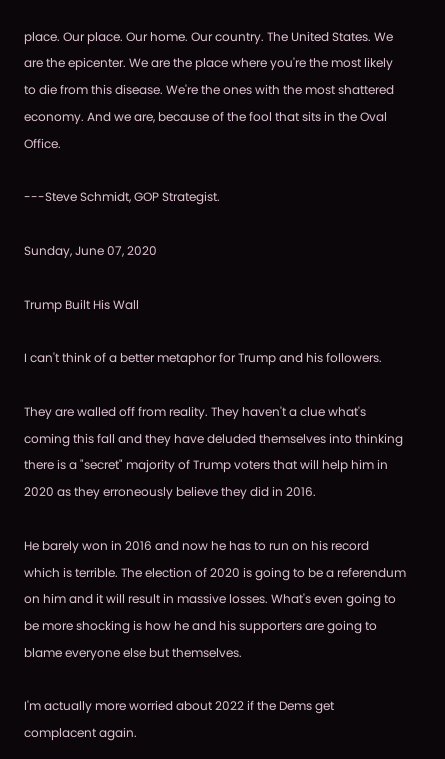place. Our place. Our home. Our country. The United States. We are the epicenter. We are the place where you're the most likely to die from this disease. We're the ones with the most shattered economy. And we are, because of the fool that sits in the Oval Office.

---Steve Schmidt, GOP Strategist.

Sunday, June 07, 2020

Trump Built His Wall

I can't think of a better metaphor for Trump and his followers.

They are walled off from reality. They haven't a clue what's coming this fall and they have deluded themselves into thinking there is a "secret" majority of Trump voters that will help him in 2020 as they erroneously believe they did in 2016.

He barely won in 2016 and now he has to run on his record which is terrible. The election of 2020 is going to be a referendum on him and it will result in massive losses. What's even going to be more shocking is how he and his supporters are going to blame everyone else but themselves.

I'm actually more worried about 2022 if the Dems get complacent again.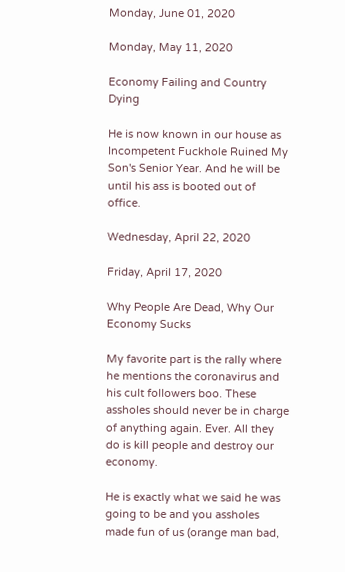Monday, June 01, 2020

Monday, May 11, 2020

Economy Failing and Country Dying

He is now known in our house as Incompetent Fuckhole Ruined My Son's Senior Year. And he will be until his ass is booted out of office.

Wednesday, April 22, 2020

Friday, April 17, 2020

Why People Are Dead, Why Our Economy Sucks

My favorite part is the rally where he mentions the coronavirus and his cult followers boo. These assholes should never be in charge of anything again. Ever. All they do is kill people and destroy our economy.

He is exactly what we said he was going to be and you assholes made fun of us (orange man bad,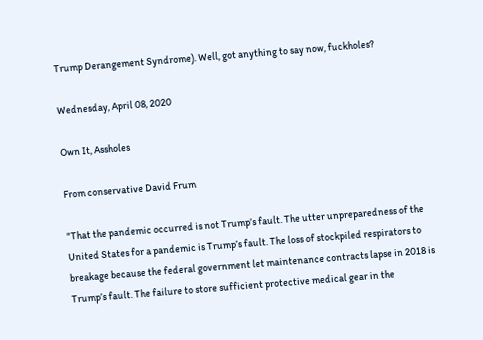Trump Derangement Syndrome). Well, got anything to say now, fuckholes?

Wednesday, April 08, 2020

Own It, Assholes

From conservative David Frum

"That the pandemic occurred is not Trump’s fault. The utter unpreparedness of the United States for a pandemic is Trump’s fault. The loss of stockpiled respirators to breakage because the federal government let maintenance contracts lapse in 2018 is Trump’s fault. The failure to store sufficient protective medical gear in the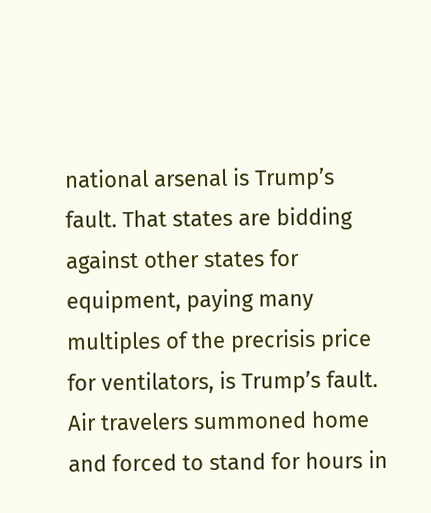national arsenal is Trump’s fault. That states are bidding against other states for equipment, paying many multiples of the precrisis price for ventilators, is Trump’s fault. Air travelers summoned home and forced to stand for hours in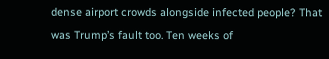dense airport crowds alongside infected people? That was Trump’s fault too. Ten weeks of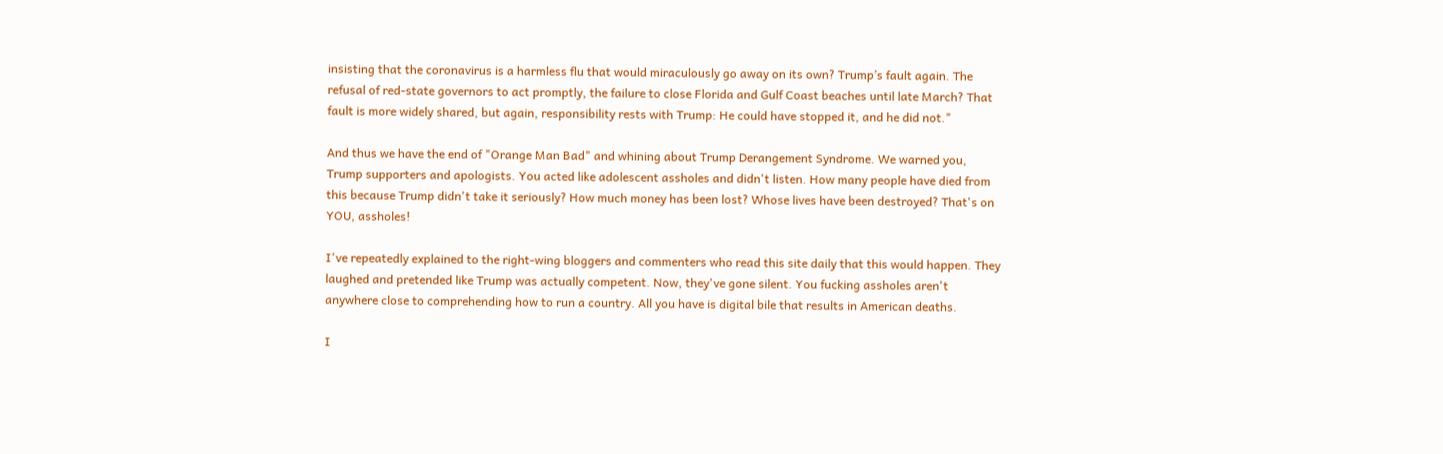insisting that the coronavirus is a harmless flu that would miraculously go away on its own? Trump’s fault again. The refusal of red-state governors to act promptly, the failure to close Florida and Gulf Coast beaches until late March? That fault is more widely shared, but again, responsibility rests with Trump: He could have stopped it, and he did not."

And thus we have the end of "Orange Man Bad" and whining about Trump Derangement Syndrome. We warned you, Trump supporters and apologists. You acted like adolescent assholes and didn't listen. How many people have died from this because Trump didn't take it seriously? How much money has been lost? Whose lives have been destroyed? That's on YOU, assholes!

I've repeatedly explained to the right-wing bloggers and commenters who read this site daily that this would happen. They laughed and pretended like Trump was actually competent. Now, they've gone silent. You fucking assholes aren't anywhere close to comprehending how to run a country. All you have is digital bile that results in American deaths.

I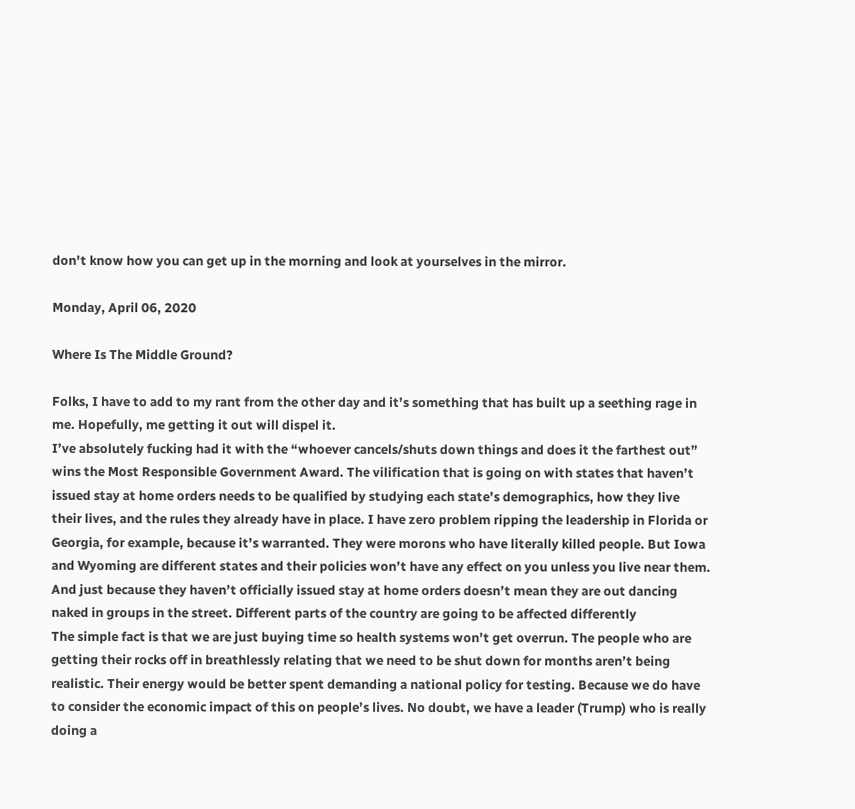don't know how you can get up in the morning and look at yourselves in the mirror.

Monday, April 06, 2020

Where Is The Middle Ground?

Folks, I have to add to my rant from the other day and it’s something that has built up a seething rage in me. Hopefully, me getting it out will dispel it.
I’ve absolutely fucking had it with the “whoever cancels/shuts down things and does it the farthest out” wins the Most Responsible Government Award. The vilification that is going on with states that haven’t issued stay at home orders needs to be qualified by studying each state’s demographics, how they live their lives, and the rules they already have in place. I have zero problem ripping the leadership in Florida or Georgia, for example, because it’s warranted. They were morons who have literally killed people. But Iowa and Wyoming are different states and their policies won’t have any effect on you unless you live near them. And just because they haven’t officially issued stay at home orders doesn’t mean they are out dancing naked in groups in the street. Different parts of the country are going to be affected differently
The simple fact is that we are just buying time so health systems won’t get overrun. The people who are getting their rocks off in breathlessly relating that we need to be shut down for months aren’t being realistic. Their energy would be better spent demanding a national policy for testing. Because we do have to consider the economic impact of this on people’s lives. No doubt, we have a leader (Trump) who is really doing a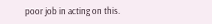poor job in acting on this.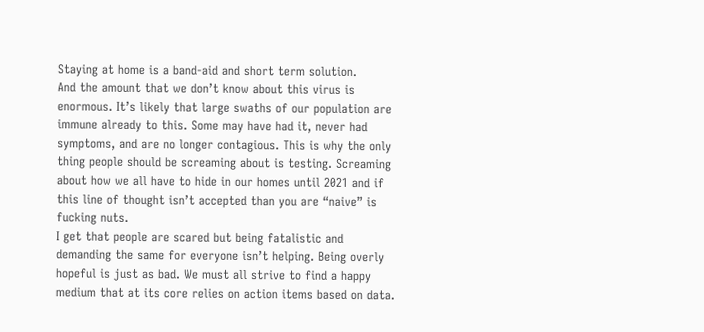Staying at home is a band-aid and short term solution.
And the amount that we don’t know about this virus is enormous. It’s likely that large swaths of our population are immune already to this. Some may have had it, never had symptoms, and are no longer contagious. This is why the only thing people should be screaming about is testing. Screaming about how we all have to hide in our homes until 2021 and if this line of thought isn’t accepted than you are “naive” is fucking nuts.
I get that people are scared but being fatalistic and demanding the same for everyone isn’t helping. Being overly hopeful is just as bad. We must all strive to find a happy medium that at its core relies on action items based on data.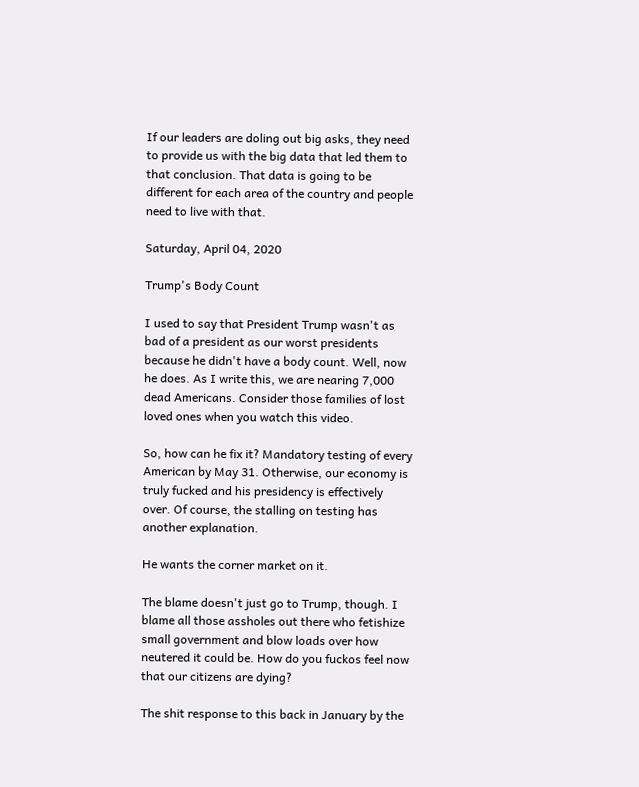If our leaders are doling out big asks, they need to provide us with the big data that led them to that conclusion. That data is going to be different for each area of the country and people need to live with that.

Saturday, April 04, 2020

Trump's Body Count

I used to say that President Trump wasn't as bad of a president as our worst presidents because he didn't have a body count. Well, now he does. As I write this, we are nearing 7,000 dead Americans. Consider those families of lost loved ones when you watch this video.

So, how can he fix it? Mandatory testing of every American by May 31. Otherwise, our economy is truly fucked and his presidency is effectively over. Of course, the stalling on testing has another explanation.

He wants the corner market on it.

The blame doesn't just go to Trump, though. I blame all those assholes out there who fetishize small government and blow loads over how neutered it could be. How do you fuckos feel now that our citizens are dying?

The shit response to this back in January by the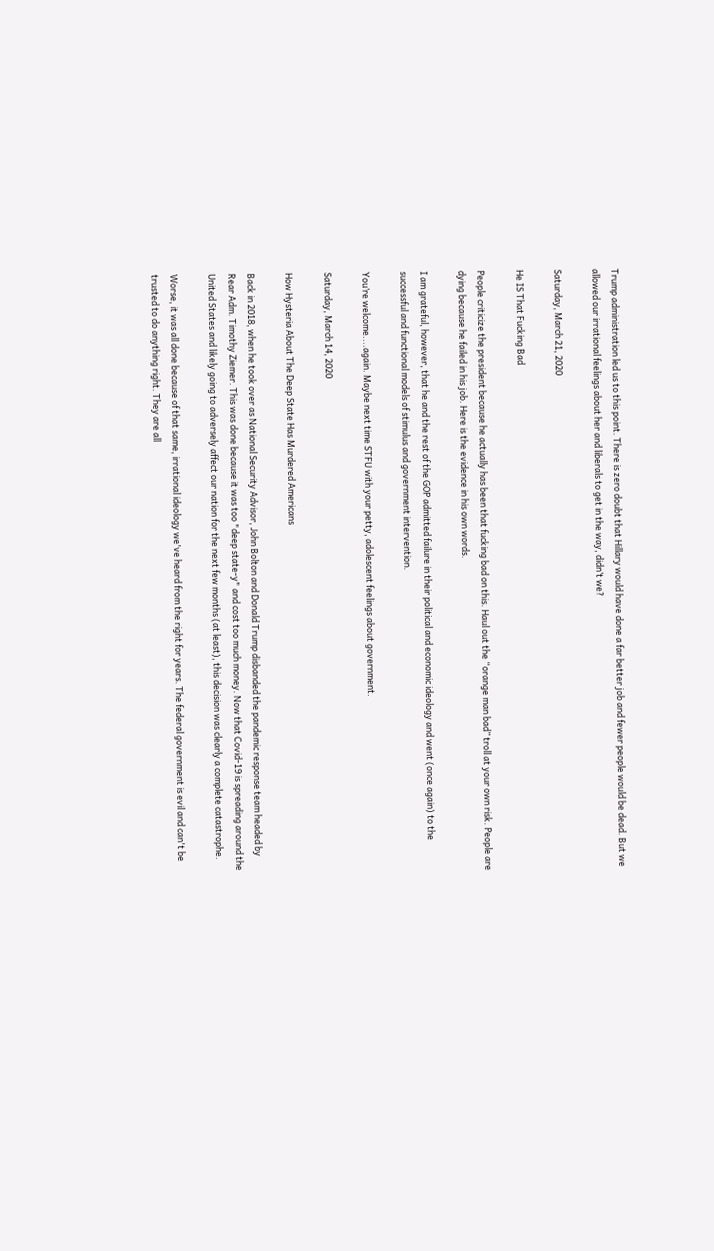Trump administration led us to this point. There is zero doubt that Hillary would have done a far better job and fewer people would be dead. But we allowed our irrational feelings about her and liberals to get in the way, didn’t we?

Saturday, March 21, 2020

He IS That Fucking Bad

People criticize the president because he actually has been that fucking bad on this. Haul out the “orange man bad” troll at your own risk. People are dying because he failed in his job. Here is the evidence in his own words.

I am grateful, however, that he and the rest of the GOP admitted failure in their political and economic ideology and went (once again) to the successful and functional models of stimulus and government intervention.

You’re welcome....again. Maybe next time STFU with your petty, adolescent feelings about government.

Saturday, March 14, 2020

How Hysteria About The Deep State Has Murdered Americans

Back in 2018, when he took over as National Security Advisor, John Bolton and Donald Trump disbanded the pandemic response team headed by Rear Adm. Timothy Ziemer. This was done because it was too "deep state-y" and cost too much money. Now that Covid-19 is spreading around the United States and likely going to adversely affect our nation for the next few months (at least), this decision was clearly a complete catastrophe.

Worse, it was all done because of that same, irrational ideology we've heard from the right for years. The federal government is evil and can't be trusted to do anything right. They are all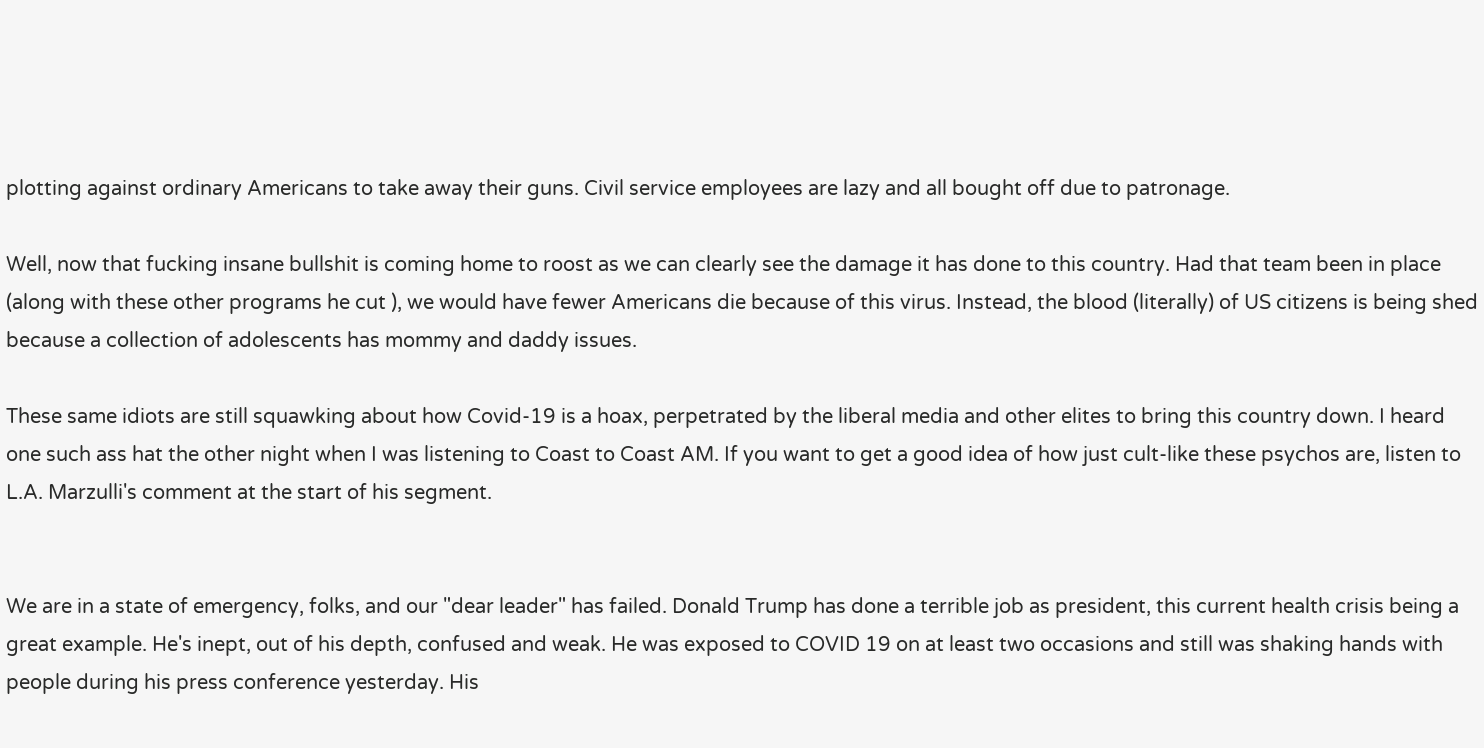plotting against ordinary Americans to take away their guns. Civil service employees are lazy and all bought off due to patronage.

Well, now that fucking insane bullshit is coming home to roost as we can clearly see the damage it has done to this country. Had that team been in place (along with these other programs he cut ), we would have fewer Americans die because of this virus. Instead, the blood (literally) of US citizens is being shed because a collection of adolescents has mommy and daddy issues.

These same idiots are still squawking about how Covid-19 is a hoax, perpetrated by the liberal media and other elites to bring this country down. I heard one such ass hat the other night when I was listening to Coast to Coast AM. If you want to get a good idea of how just cult-like these psychos are, listen to L.A. Marzulli's comment at the start of his segment.


We are in a state of emergency, folks, and our "dear leader" has failed. Donald Trump has done a terrible job as president, this current health crisis being a great example. He's inept, out of his depth, confused and weak. He was exposed to COVID 19 on at least two occasions and still was shaking hands with people during his press conference yesterday. His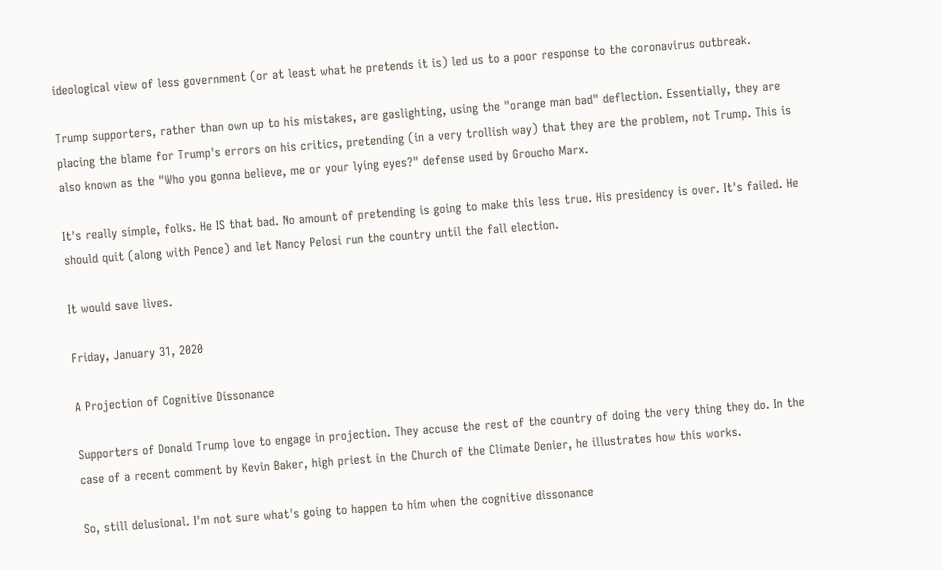ideological view of less government (or at least what he pretends it is) led us to a poor response to the coronavirus outbreak.

Trump supporters, rather than own up to his mistakes, are gaslighting, using the "orange man bad" deflection. Essentially, they are placing the blame for Trump's errors on his critics, pretending (in a very trollish way) that they are the problem, not Trump. This is also known as the "Who you gonna believe, me or your lying eyes?" defense used by Groucho Marx.

It's really simple, folks. He IS that bad. No amount of pretending is going to make this less true. His presidency is over. It's failed. He should quit (along with Pence) and let Nancy Pelosi run the country until the fall election.

It would save lives.

Friday, January 31, 2020

A Projection of Cognitive Dissonance

Supporters of Donald Trump love to engage in projection. They accuse the rest of the country of doing the very thing they do. In the case of a recent comment by Kevin Baker, high priest in the Church of the Climate Denier, he illustrates how this works.

So, still delusional. I'm not sure what's going to happen to him when the cognitive dissonance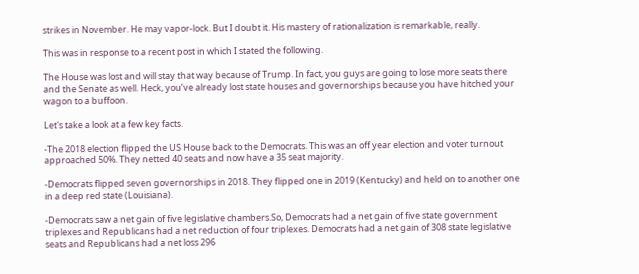strikes in November. He may vapor-lock. But I doubt it. His mastery of rationalization is remarkable, really.

This was in response to a recent post in which I stated the following.

The House was lost and will stay that way because of Trump. In fact, you guys are going to lose more seats there and the Senate as well. Heck, you’ve already lost state houses and governorships because you have hitched your wagon to a buffoon.

Let's take a look at a few key facts.

-The 2018 election flipped the US House back to the Democrats. This was an off year election and voter turnout approached 50%. They netted 40 seats and now have a 35 seat majority.

-Democrats flipped seven governorships in 2018. They flipped one in 2019 (Kentucky) and held on to another one in a deep red state (Louisiana).

-Democrats saw a net gain of five legislative chambers.So, Democrats had a net gain of five state government triplexes and Republicans had a net reduction of four triplexes. Democrats had a net gain of 308 state legislative seats and Republicans had a net loss 296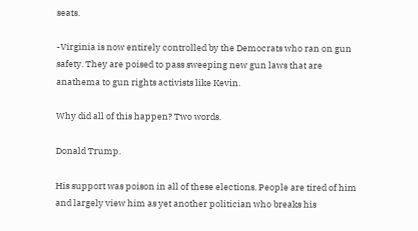seats.

-Virginia is now entirely controlled by the Democrats who ran on gun safety. They are poised to pass sweeping new gun laws that are anathema to gun rights activists like Kevin.

Why did all of this happen? Two words.

Donald Trump.

His support was poison in all of these elections. People are tired of him and largely view him as yet another politician who breaks his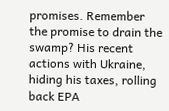promises. Remember the promise to drain the swamp? His recent actions with Ukraine, hiding his taxes, rolling back EPA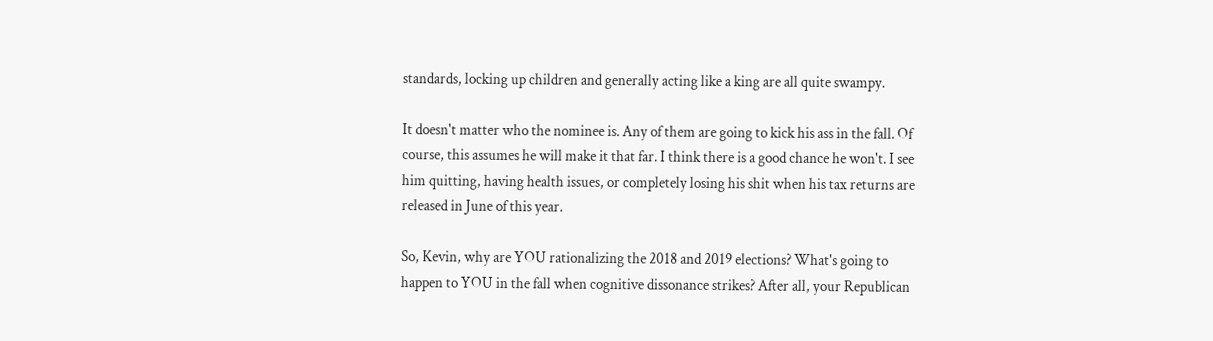standards, locking up children and generally acting like a king are all quite swampy.

It doesn't matter who the nominee is. Any of them are going to kick his ass in the fall. Of course, this assumes he will make it that far. I think there is a good chance he won't. I see him quitting, having health issues, or completely losing his shit when his tax returns are released in June of this year.

So, Kevin, why are YOU rationalizing the 2018 and 2019 elections? What's going to happen to YOU in the fall when cognitive dissonance strikes? After all, your Republican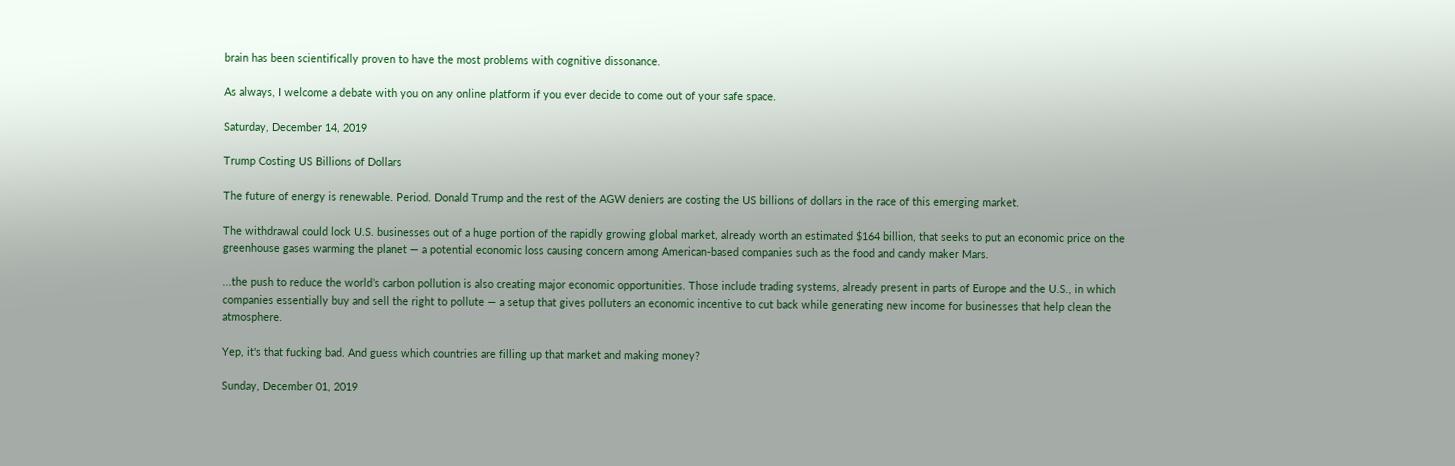brain has been scientifically proven to have the most problems with cognitive dissonance.

As always, I welcome a debate with you on any online platform if you ever decide to come out of your safe space.

Saturday, December 14, 2019

Trump Costing US Billions of Dollars

The future of energy is renewable. Period. Donald Trump and the rest of the AGW deniers are costing the US billions of dollars in the race of this emerging market.

The withdrawal could lock U.S. businesses out of a huge portion of the rapidly growing global market, already worth an estimated $164 billion, that seeks to put an economic price on the greenhouse gases warming the planet — a potential economic loss causing concern among American-based companies such as the food and candy maker Mars.

...the push to reduce the world’s carbon pollution is also creating major economic opportunities. Those include trading systems, already present in parts of Europe and the U.S., in which companies essentially buy and sell the right to pollute — a setup that gives polluters an economic incentive to cut back while generating new income for businesses that help clean the atmosphere.

Yep, it's that fucking bad. And guess which countries are filling up that market and making money?

Sunday, December 01, 2019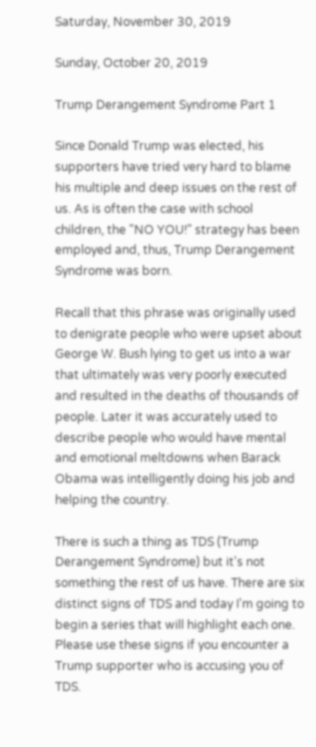Saturday, November 30, 2019

Sunday, October 20, 2019

Trump Derangement Syndrome Part 1

Since Donald Trump was elected, his supporters have tried very hard to blame his multiple and deep issues on the rest of  us. As is often the case with school children, the "NO YOU!" strategy has been employed and, thus, Trump Derangement Syndrome was born.

Recall that this phrase was originally used to denigrate people who were upset about George W. Bush lying to get us into a war that ultimately was very poorly executed and resulted in the deaths of thousands of people. Later it was accurately used to describe people who would have mental and emotional meltdowns when Barack Obama was intelligently doing his job and helping the country.

There is such a thing as TDS (Trump Derangement Syndrome) but it's not something the rest of us have. There are six distinct signs of TDS and today I'm going to begin a series that will highlight each one. Please use these signs if you encounter a Trump supporter who is accusing you of TDS.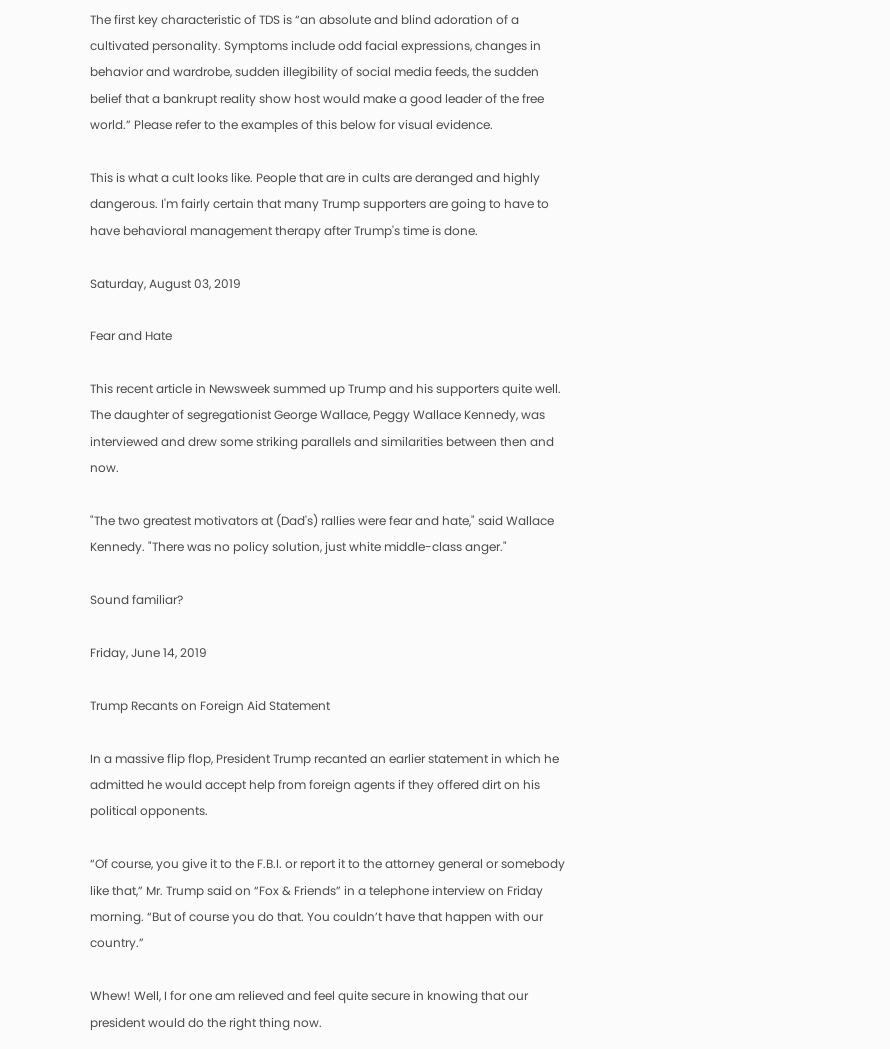The first key characteristic of TDS is “an absolute and blind adoration of a cultivated personality. Symptoms include odd facial expressions, changes in behavior and wardrobe, sudden illegibility of social media feeds, the sudden belief that a bankrupt reality show host would make a good leader of the free world.” Please refer to the examples of this below for visual evidence.

This is what a cult looks like. People that are in cults are deranged and highly dangerous. I'm fairly certain that many Trump supporters are going to have to have behavioral management therapy after Trump's time is done.

Saturday, August 03, 2019

Fear and Hate

This recent article in Newsweek summed up Trump and his supporters quite well. The daughter of segregationist George Wallace, Peggy Wallace Kennedy, was interviewed and drew some striking parallels and similarities between then and now.

"The two greatest motivators at (Dad's) rallies were fear and hate," said Wallace Kennedy. "There was no policy solution, just white middle-class anger."

Sound familiar?

Friday, June 14, 2019

Trump Recants on Foreign Aid Statement

In a massive flip flop, President Trump recanted an earlier statement in which he admitted he would accept help from foreign agents if they offered dirt on his political opponents.

“Of course, you give it to the F.B.I. or report it to the attorney general or somebody like that,” Mr. Trump said on “Fox & Friends” in a telephone interview on Friday morning. “But of course you do that. You couldn’t have that happen with our country.”

Whew! Well, I for one am relieved and feel quite secure in knowing that our president would do the right thing now.